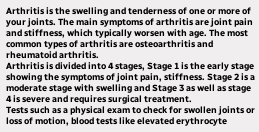Arthritis is the swelling and tenderness of one or more of your joints. The main symptoms of arthritis are joint pain and stiffness, which typically worsen with age. The most common types of arthritis are osteoarthritis and rheumatoid arthritis.
Arthritis is divided into 4 stages, Stage 1 is the early stage showing the symptoms of joint pain, stiffness. Stage 2 is a moderate stage with swelling and Stage 3 as well as stage 4 is severe and requires surgical treatment.
Tests such as a physical exam to check for swollen joints or loss of motion, blood tests like elevated erythrocyte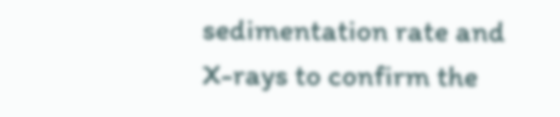sedimentation rate and X-rays to confirm the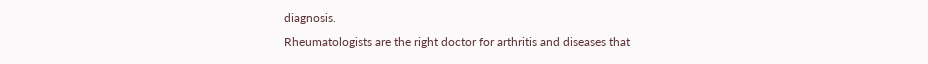diagnosis.
Rheumatologists are the right doctor for arthritis and diseases that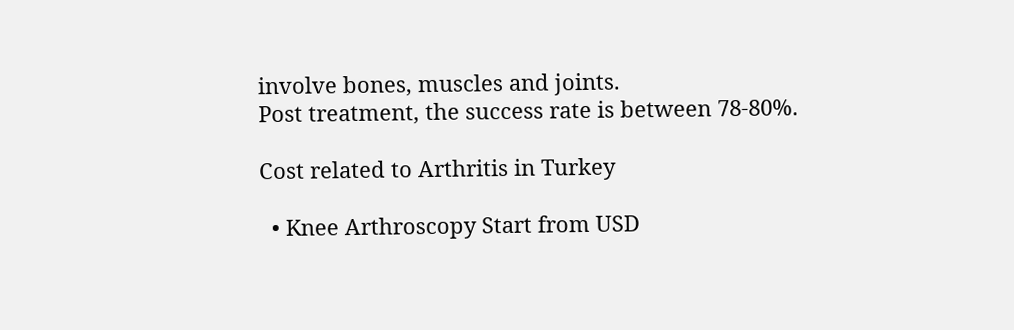involve bones, muscles and joints.
Post treatment, the success rate is between 78-80%.

Cost related to Arthritis in Turkey

  • Knee Arthroscopy Start from USD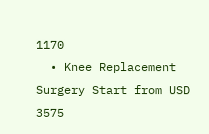1170
  • Knee Replacement Surgery Start from USD 3575